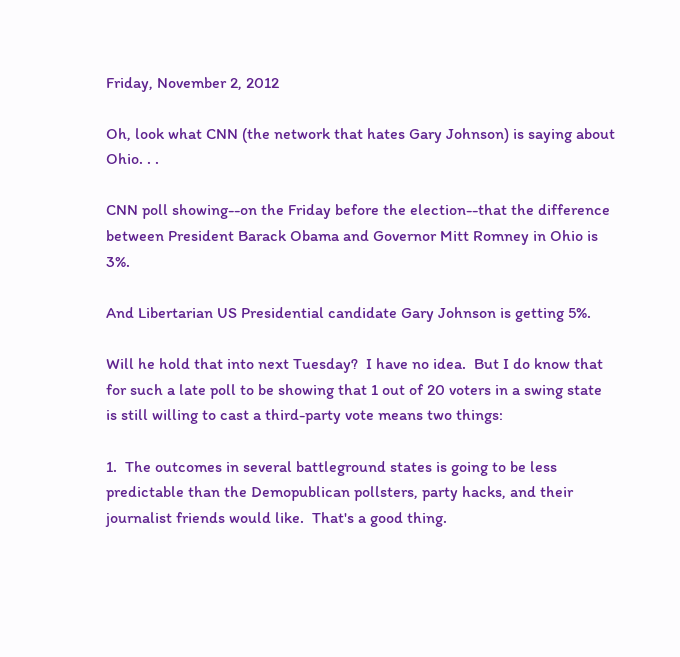Friday, November 2, 2012

Oh, look what CNN (the network that hates Gary Johnson) is saying about Ohio. . .

CNN poll showing--on the Friday before the election--that the difference between President Barack Obama and Governor Mitt Romney in Ohio is 3%.

And Libertarian US Presidential candidate Gary Johnson is getting 5%.

Will he hold that into next Tuesday?  I have no idea.  But I do know that for such a late poll to be showing that 1 out of 20 voters in a swing state is still willing to cast a third-party vote means two things:

1.  The outcomes in several battleground states is going to be less predictable than the Demopublican pollsters, party hacks, and their journalist friends would like.  That's a good thing.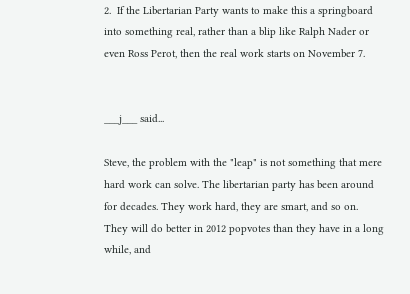2.  If the Libertarian Party wants to make this a springboard into something real, rather than a blip like Ralph Nader or even Ross Perot, then the real work starts on November 7.


___j___ said...

Steve, the problem with the "leap" is not something that mere hard work can solve. The libertarian party has been around for decades. They work hard, they are smart, and so on. They will do better in 2012 popvotes than they have in a long while, and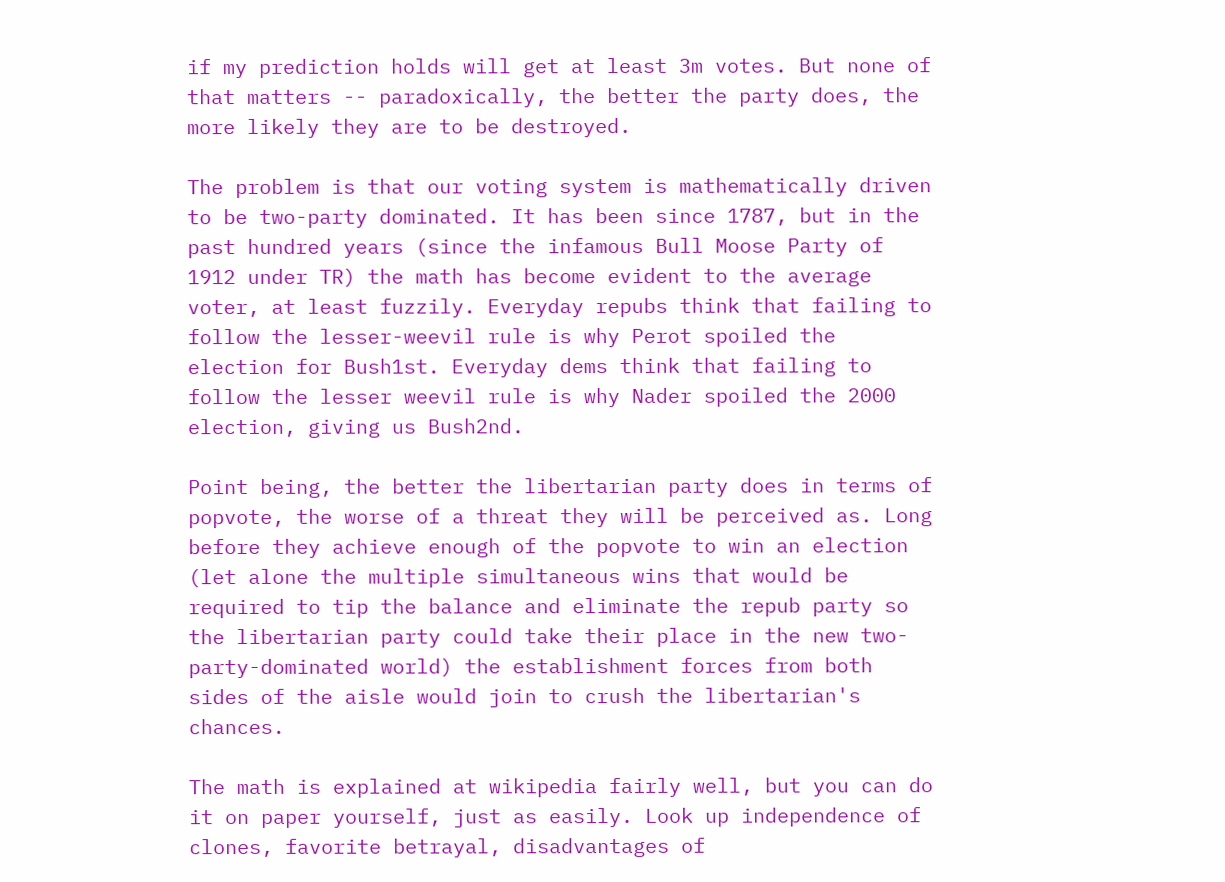if my prediction holds will get at least 3m votes. But none of that matters -- paradoxically, the better the party does, the more likely they are to be destroyed.

The problem is that our voting system is mathematically driven to be two-party dominated. It has been since 1787, but in the past hundred years (since the infamous Bull Moose Party of 1912 under TR) the math has become evident to the average voter, at least fuzzily. Everyday repubs think that failing to follow the lesser-weevil rule is why Perot spoiled the election for Bush1st. Everyday dems think that failing to follow the lesser weevil rule is why Nader spoiled the 2000 election, giving us Bush2nd.

Point being, the better the libertarian party does in terms of popvote, the worse of a threat they will be perceived as. Long before they achieve enough of the popvote to win an election (let alone the multiple simultaneous wins that would be required to tip the balance and eliminate the repub party so the libertarian party could take their place in the new two-party-dominated world) the establishment forces from both sides of the aisle would join to crush the libertarian's chances.

The math is explained at wikipedia fairly well, but you can do it on paper yourself, just as easily. Look up independence of clones, favorite betrayal, disadvantages of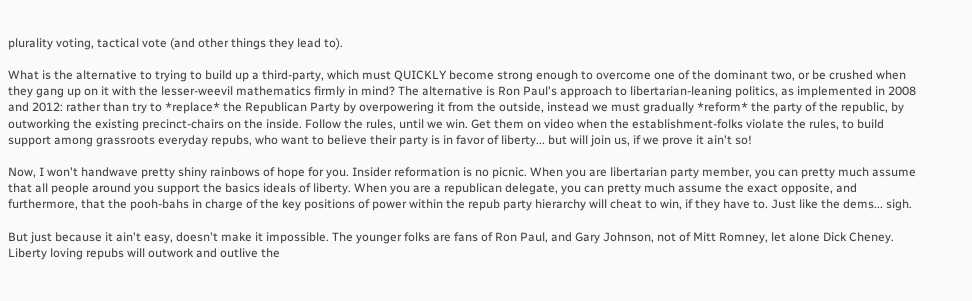plurality voting, tactical vote (and other things they lead to).

What is the alternative to trying to build up a third-party, which must QUICKLY become strong enough to overcome one of the dominant two, or be crushed when they gang up on it with the lesser-weevil mathematics firmly in mind? The alternative is Ron Paul's approach to libertarian-leaning politics, as implemented in 2008 and 2012: rather than try to *replace* the Republican Party by overpowering it from the outside, instead we must gradually *reform* the party of the republic, by outworking the existing precinct-chairs on the inside. Follow the rules, until we win. Get them on video when the establishment-folks violate the rules, to build support among grassroots everyday repubs, who want to believe their party is in favor of liberty... but will join us, if we prove it ain't so!

Now, I won't handwave pretty shiny rainbows of hope for you. Insider reformation is no picnic. When you are libertarian party member, you can pretty much assume that all people around you support the basics ideals of liberty. When you are a republican delegate, you can pretty much assume the exact opposite, and furthermore, that the pooh-bahs in charge of the key positions of power within the repub party hierarchy will cheat to win, if they have to. Just like the dems... sigh.

But just because it ain't easy, doesn't make it impossible. The younger folks are fans of Ron Paul, and Gary Johnson, not of Mitt Romney, let alone Dick Cheney. Liberty loving repubs will outwork and outlive the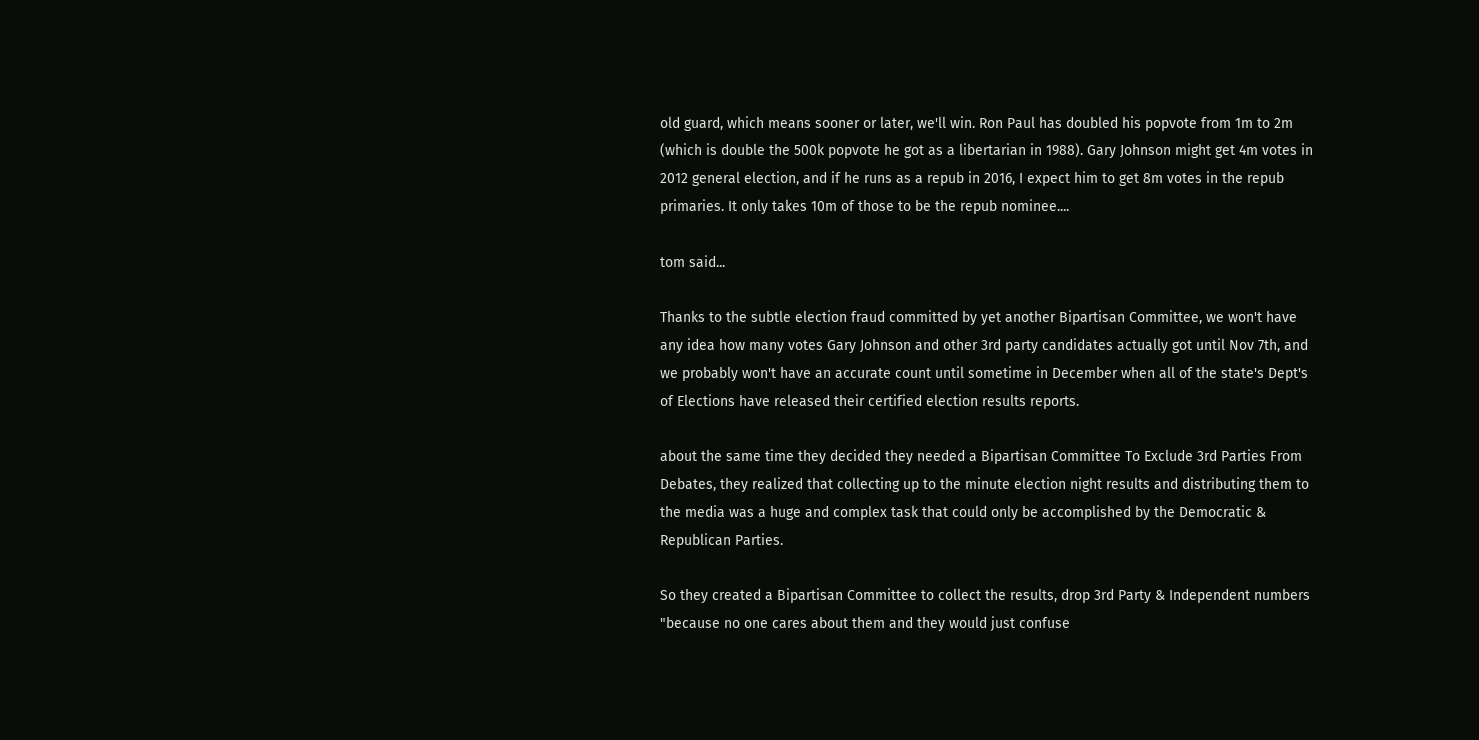old guard, which means sooner or later, we'll win. Ron Paul has doubled his popvote from 1m to 2m (which is double the 500k popvote he got as a libertarian in 1988). Gary Johnson might get 4m votes in 2012 general election, and if he runs as a repub in 2016, I expect him to get 8m votes in the repub primaries. It only takes 10m of those to be the repub nominee....

tom said...

Thanks to the subtle election fraud committed by yet another Bipartisan Committee, we won't have any idea how many votes Gary Johnson and other 3rd party candidates actually got until Nov 7th, and we probably won't have an accurate count until sometime in December when all of the state's Dept's of Elections have released their certified election results reports.

about the same time they decided they needed a Bipartisan Committee To Exclude 3rd Parties From Debates, they realized that collecting up to the minute election night results and distributing them to the media was a huge and complex task that could only be accomplished by the Democratic & Republican Parties.

So they created a Bipartisan Committee to collect the results, drop 3rd Party & Independent numbers "because no one cares about them and they would just confuse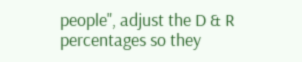people", adjust the D & R percentages so they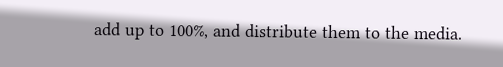add up to 100%, and distribute them to the media.